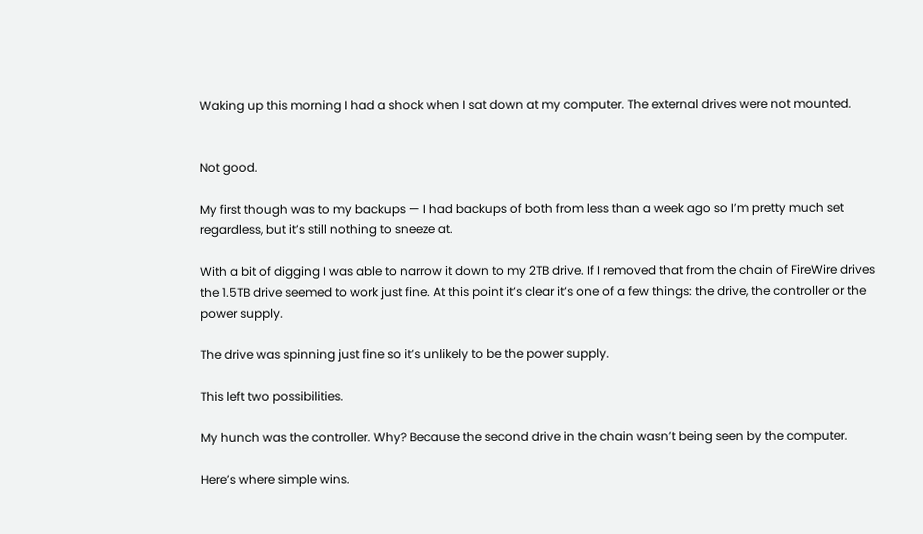Waking up this morning I had a shock when I sat down at my computer. The external drives were not mounted.


Not good.

My first though was to my backups — I had backups of both from less than a week ago so I’m pretty much set regardless, but it’s still nothing to sneeze at.

With a bit of digging I was able to narrow it down to my 2TB drive. If I removed that from the chain of FireWire drives the 1.5TB drive seemed to work just fine. At this point it’s clear it’s one of a few things: the drive, the controller or the power supply.

The drive was spinning just fine so it’s unlikely to be the power supply.

This left two possibilities.

My hunch was the controller. Why? Because the second drive in the chain wasn’t being seen by the computer.

Here’s where simple wins.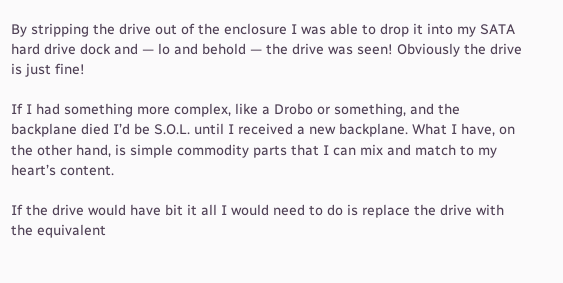By stripping the drive out of the enclosure I was able to drop it into my SATA hard drive dock and — lo and behold — the drive was seen! Obviously the drive is just fine!

If I had something more complex, like a Drobo or something, and the backplane died I’d be S.O.L. until I received a new backplane. What I have, on the other hand, is simple commodity parts that I can mix and match to my heart’s content.

If the drive would have bit it all I would need to do is replace the drive with the equivalent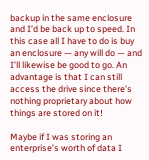backup in the same enclosure and I’d be back up to speed. In this case all I have to do is buy an enclosure — any will do — and I’ll likewise be good to go. An advantage is that I can still access the drive since there’s nothing proprietary about how things are stored on it!

Maybe if I was storing an enterprise’s worth of data I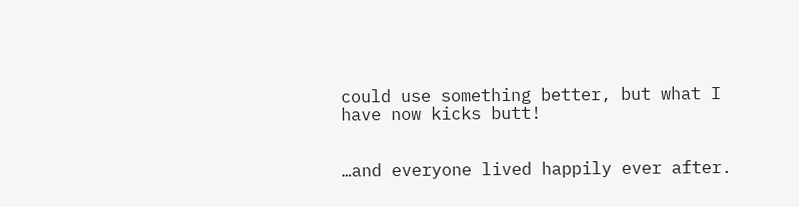could use something better, but what I have now kicks butt!


…and everyone lived happily ever after.